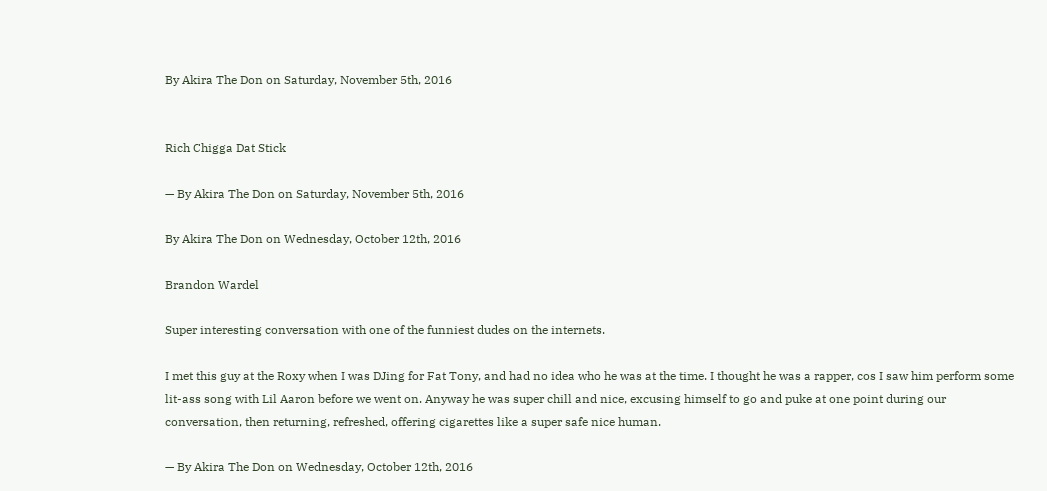By Akira The Don on Saturday, November 5th, 2016


Rich Chigga Dat Stick

— By Akira The Don on Saturday, November 5th, 2016

By Akira The Don on Wednesday, October 12th, 2016

Brandon Wardel

Super interesting conversation with one of the funniest dudes on the internets.

I met this guy at the Roxy when I was DJing for Fat Tony, and had no idea who he was at the time. I thought he was a rapper, cos I saw him perform some lit-ass song with Lil Aaron before we went on. Anyway he was super chill and nice, excusing himself to go and puke at one point during our conversation, then returning, refreshed, offering cigarettes like a super safe nice human.

— By Akira The Don on Wednesday, October 12th, 2016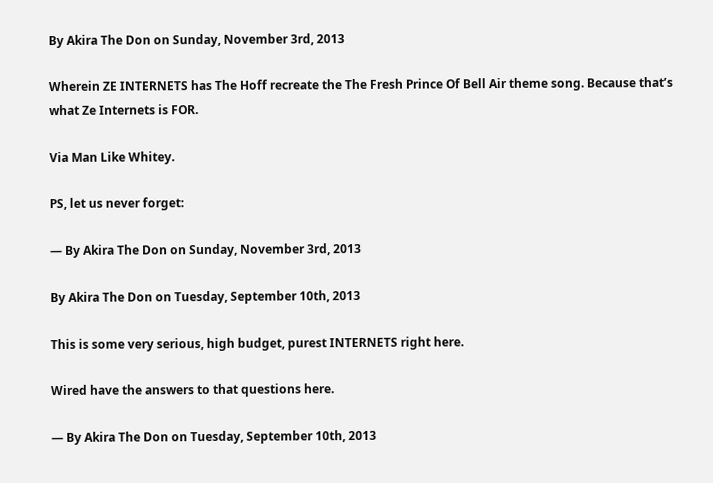By Akira The Don on Sunday, November 3rd, 2013

Wherein ZE INTERNETS has The Hoff recreate the The Fresh Prince Of Bell Air theme song. Because that’s what Ze Internets is FOR.

Via Man Like Whitey.

PS, let us never forget:

— By Akira The Don on Sunday, November 3rd, 2013

By Akira The Don on Tuesday, September 10th, 2013

This is some very serious, high budget, purest INTERNETS right here.

Wired have the answers to that questions here.

— By Akira The Don on Tuesday, September 10th, 2013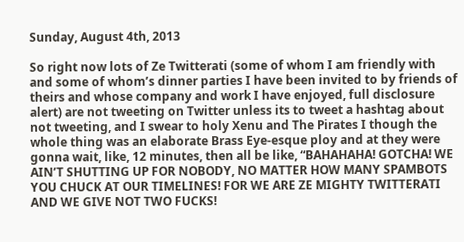Sunday, August 4th, 2013

So right now lots of Ze Twitterati (some of whom I am friendly with and some of whom’s dinner parties I have been invited to by friends of theirs and whose company and work I have enjoyed, full disclosure alert) are not tweeting on Twitter unless its to tweet a hashtag about not tweeting, and I swear to holy Xenu and The Pirates I though the whole thing was an elaborate Brass Eye-esque ploy and at they were gonna wait, like, 12 minutes, then all be like, “BAHAHAHA! GOTCHA! WE AIN’T SHUTTING UP FOR NOBODY, NO MATTER HOW MANY SPAMBOTS YOU CHUCK AT OUR TIMELINES! FOR WE ARE ZE MIGHTY TWITTERATI AND WE GIVE NOT TWO FUCKS!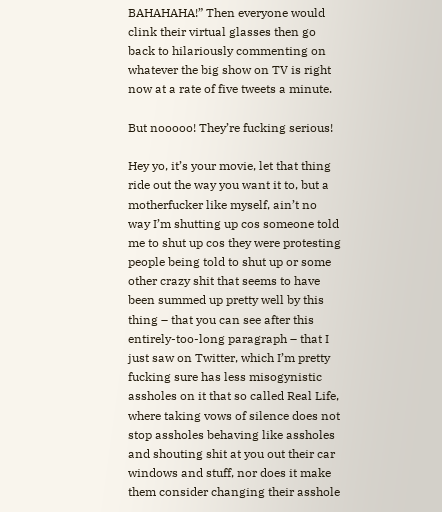BAHAHAHA!” Then everyone would clink their virtual glasses then go back to hilariously commenting on whatever the big show on TV is right now at a rate of five tweets a minute.

But nooooo! They’re fucking serious!

Hey yo, it’s your movie, let that thing ride out the way you want it to, but a motherfucker like myself, ain’t no way I’m shutting up cos someone told me to shut up cos they were protesting people being told to shut up or some other crazy shit that seems to have been summed up pretty well by this thing – that you can see after this entirely-too-long paragraph – that I just saw on Twitter, which I’m pretty fucking sure has less misogynistic assholes on it that so called Real Life, where taking vows of silence does not stop assholes behaving like assholes and shouting shit at you out their car windows and stuff, nor does it make them consider changing their asshole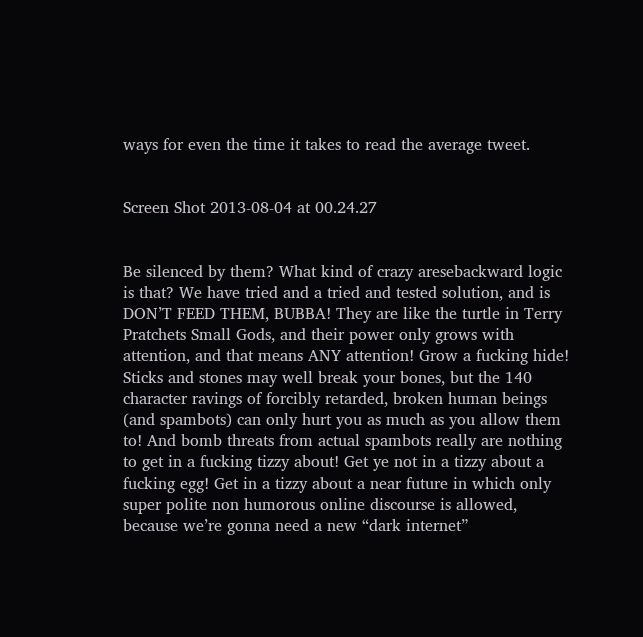ways for even the time it takes to read the average tweet.


Screen Shot 2013-08-04 at 00.24.27


Be silenced by them? What kind of crazy aresebackward logic is that? We have tried and a tried and tested solution, and is DON’T FEED THEM, BUBBA! They are like the turtle in Terry Pratchets Small Gods, and their power only grows with attention, and that means ANY attention! Grow a fucking hide! Sticks and stones may well break your bones, but the 140 character ravings of forcibly retarded, broken human beings (and spambots) can only hurt you as much as you allow them to! And bomb threats from actual spambots really are nothing to get in a fucking tizzy about! Get ye not in a tizzy about a fucking egg! Get in a tizzy about a near future in which only super polite non humorous online discourse is allowed, because we’re gonna need a new “dark internet”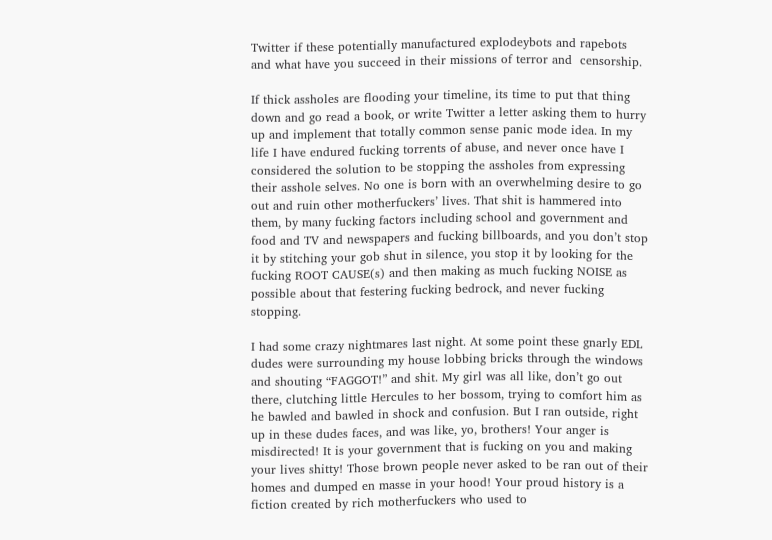Twitter if these potentially manufactured explodeybots and rapebots and what have you succeed in their missions of terror and  censorship.

If thick assholes are flooding your timeline, its time to put that thing down and go read a book, or write Twitter a letter asking them to hurry up and implement that totally common sense panic mode idea. In my life I have endured fucking torrents of abuse, and never once have I considered the solution to be stopping the assholes from expressing their asshole selves. No one is born with an overwhelming desire to go out and ruin other motherfuckers’ lives. That shit is hammered into them, by many fucking factors including school and government and food and TV and newspapers and fucking billboards, and you don’t stop it by stitching your gob shut in silence, you stop it by looking for the fucking ROOT CAUSE(s) and then making as much fucking NOISE as possible about that festering fucking bedrock, and never fucking stopping.

I had some crazy nightmares last night. At some point these gnarly EDL dudes were surrounding my house lobbing bricks through the windows and shouting “FAGGOT!” and shit. My girl was all like, don’t go out there, clutching little Hercules to her bossom, trying to comfort him as he bawled and bawled in shock and confusion. But I ran outside, right up in these dudes faces, and was like, yo, brothers! Your anger is misdirected! It is your government that is fucking on you and making your lives shitty! Those brown people never asked to be ran out of their homes and dumped en masse in your hood! Your proud history is a fiction created by rich motherfuckers who used to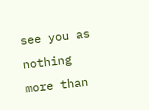see you as nothing more than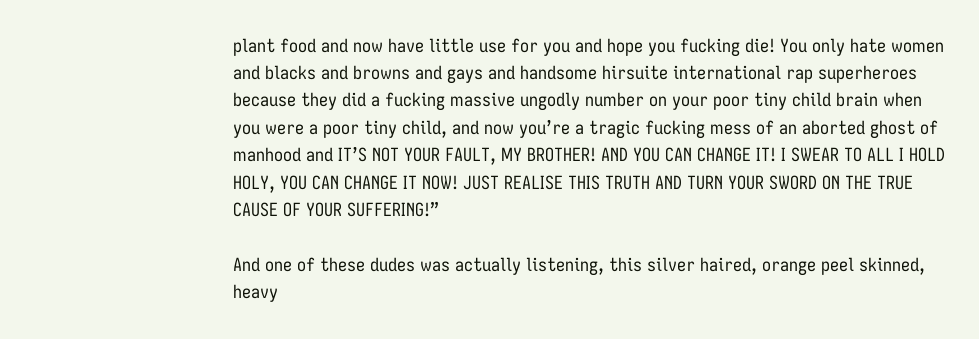plant food and now have little use for you and hope you fucking die! You only hate women and blacks and browns and gays and handsome hirsuite international rap superheroes because they did a fucking massive ungodly number on your poor tiny child brain when you were a poor tiny child, and now you’re a tragic fucking mess of an aborted ghost of manhood and IT’S NOT YOUR FAULT, MY BROTHER! AND YOU CAN CHANGE IT! I SWEAR TO ALL I HOLD HOLY, YOU CAN CHANGE IT NOW! JUST REALISE THIS TRUTH AND TURN YOUR SWORD ON THE TRUE CAUSE OF YOUR SUFFERING!”

And one of these dudes was actually listening, this silver haired, orange peel skinned, heavy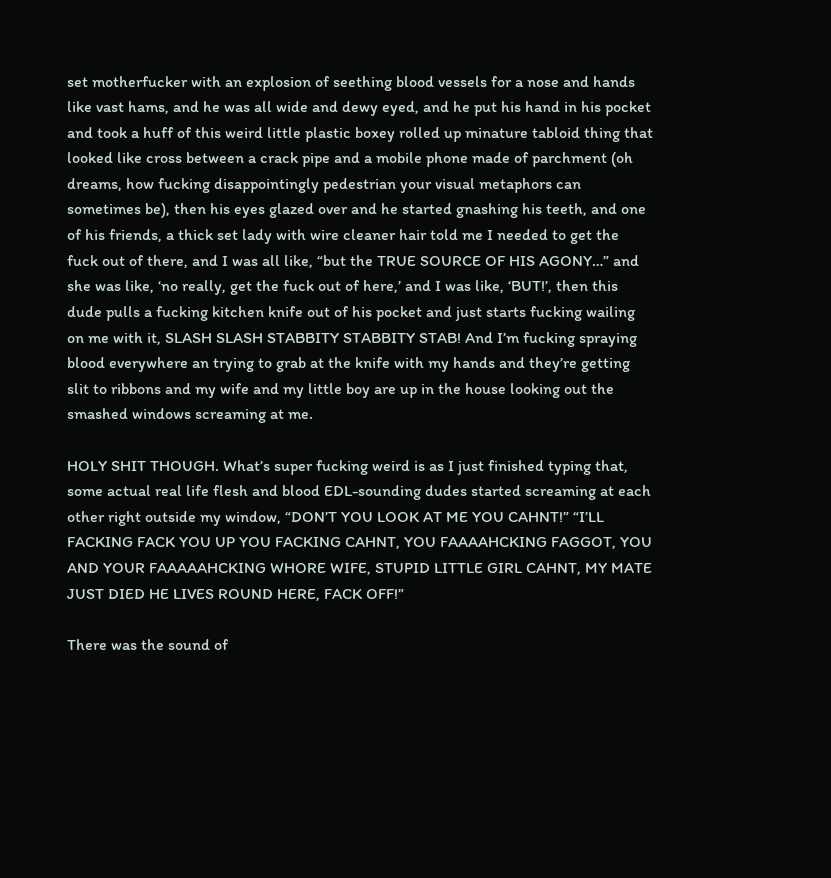set motherfucker with an explosion of seething blood vessels for a nose and hands like vast hams, and he was all wide and dewy eyed, and he put his hand in his pocket and took a huff of this weird little plastic boxey rolled up minature tabloid thing that looked like cross between a crack pipe and a mobile phone made of parchment (oh dreams, how fucking disappointingly pedestrian your visual metaphors can sometimes be), then his eyes glazed over and he started gnashing his teeth, and one of his friends, a thick set lady with wire cleaner hair told me I needed to get the fuck out of there, and I was all like, “but the TRUE SOURCE OF HIS AGONY…” and she was like, ‘no really, get the fuck out of here,’ and I was like, ‘BUT!’, then this dude pulls a fucking kitchen knife out of his pocket and just starts fucking wailing on me with it, SLASH SLASH STABBITY STABBITY STAB! And I’m fucking spraying blood everywhere an trying to grab at the knife with my hands and they’re getting slit to ribbons and my wife and my little boy are up in the house looking out the smashed windows screaming at me.

HOLY SHIT THOUGH. What’s super fucking weird is as I just finished typing that, some actual real life flesh and blood EDL-sounding dudes started screaming at each other right outside my window, “DON’T YOU LOOK AT ME YOU CAHNT!” “I’LL FACKING FACK YOU UP YOU FACKING CAHNT, YOU FAAAAHCKING FAGGOT, YOU AND YOUR FAAAAAHCKING WHORE WIFE, STUPID LITTLE GIRL CAHNT, MY MATE JUST DIED HE LIVES ROUND HERE, FACK OFF!”

There was the sound of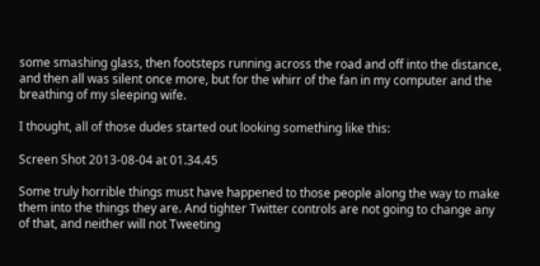some smashing glass, then footsteps running across the road and off into the distance, and then all was silent once more, but for the whirr of the fan in my computer and the breathing of my sleeping wife.

I thought, all of those dudes started out looking something like this:

Screen Shot 2013-08-04 at 01.34.45

Some truly horrible things must have happened to those people along the way to make them into the things they are. And tighter Twitter controls are not going to change any of that, and neither will not Tweeting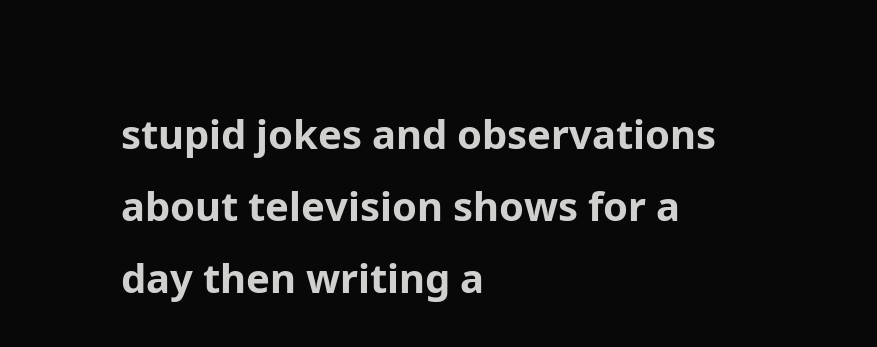stupid jokes and observations about television shows for a day then writing a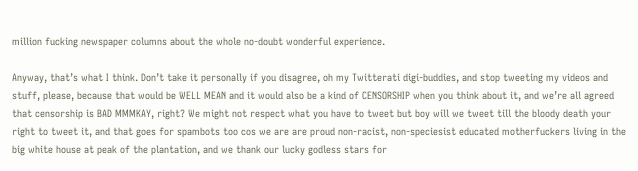million fucking newspaper columns about the whole no-doubt wonderful experience.

Anyway, that’s what I think. Don’t take it personally if you disagree, oh my Twitterati digi-buddies, and stop tweeting my videos and stuff, please, because that would be WELL MEAN and it would also be a kind of CENSORSHIP when you think about it, and we’re all agreed that censorship is BAD MMMKAY, right? We might not respect what you have to tweet but boy will we tweet till the bloody death your right to tweet it, and that goes for spambots too cos we are are proud non-racist, non-speciesist educated motherfuckers living in the big white house at peak of the plantation, and we thank our lucky godless stars for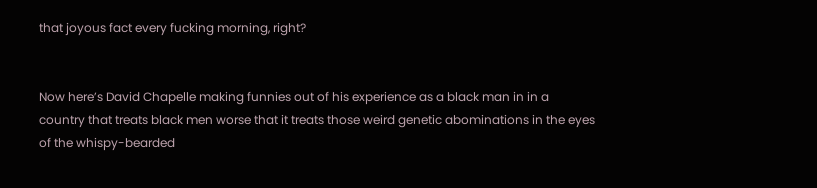that joyous fact every fucking morning, right?


Now here’s David Chapelle making funnies out of his experience as a black man in in a country that treats black men worse that it treats those weird genetic abominations in the eyes of the whispy-bearded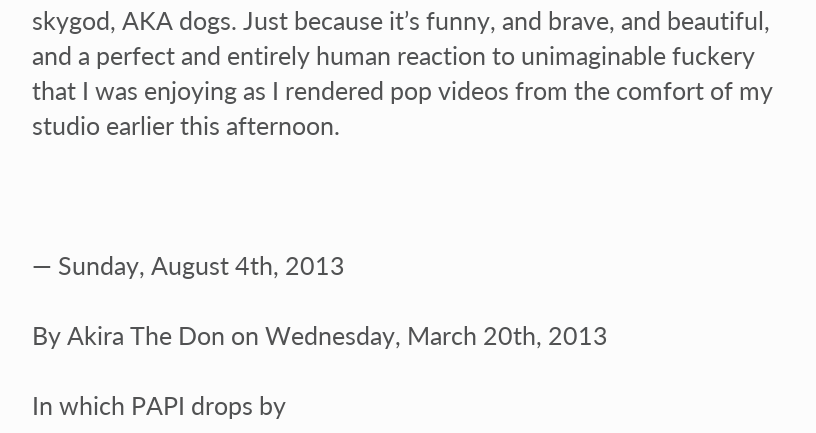skygod, AKA dogs. Just because it’s funny, and brave, and beautiful, and a perfect and entirely human reaction to unimaginable fuckery that I was enjoying as I rendered pop videos from the comfort of my studio earlier this afternoon.



— Sunday, August 4th, 2013

By Akira The Don on Wednesday, March 20th, 2013

In which PAPI drops by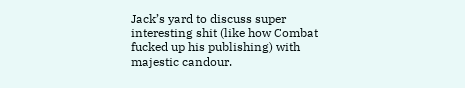Jack’s yard to discuss super interesting shit (like how Combat fucked up his publishing) with majestic candour.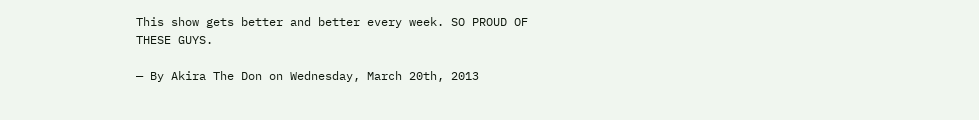This show gets better and better every week. SO PROUD OF THESE GUYS.

— By Akira The Don on Wednesday, March 20th, 2013